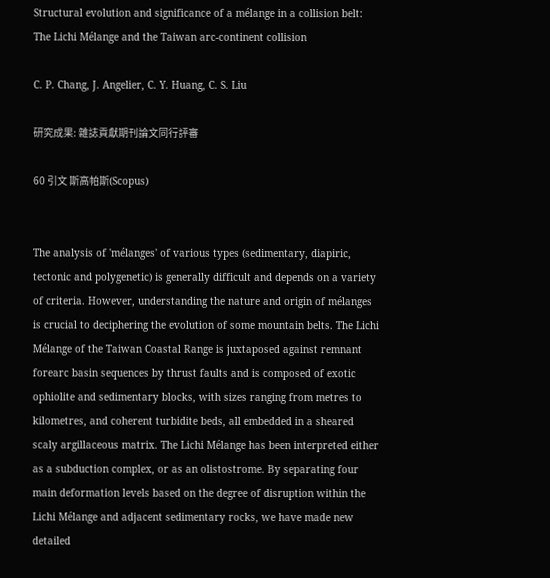Structural evolution and significance of a mélange in a collision belt: The Lichi Mélange and the Taiwan arc-continent collision

C. P. Chang, J. Angelier, C. Y. Huang, C. S. Liu

研究成果: 雜誌貢獻期刊論文同行評審

60 引文 斯高帕斯(Scopus)


The analysis of 'mélanges' of various types (sedimentary, diapiric, tectonic and polygenetic) is generally difficult and depends on a variety of criteria. However, understanding the nature and origin of mélanges is crucial to deciphering the evolution of some mountain belts. The Lichi Mélange of the Taiwan Coastal Range is juxtaposed against remnant forearc basin sequences by thrust faults and is composed of exotic ophiolite and sedimentary blocks, with sizes ranging from metres to kilometres, and coherent turbidite beds, all embedded in a sheared scaly argillaceous matrix. The Lichi Mélange has been interpreted either as a subduction complex, or as an olistostrome. By separating four main deformation levels based on the degree of disruption within the Lichi Mélange and adjacent sedimentary rocks, we have made new detailed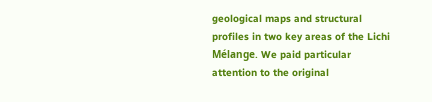geological maps and structural profiles in two key areas of the Lichi Mélange. We paid particular attention to the original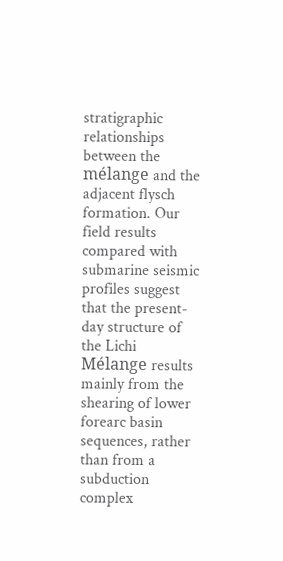stratigraphic relationships between the mélange and the adjacent flysch formation. Our field results compared with submarine seismic profiles suggest that the present-day structure of the Lichi Mélange results mainly from the shearing of lower forearc basin sequences, rather than from a subduction complex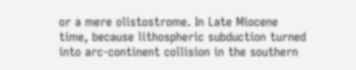or a mere olistostrome. In Late Miocene time, because lithospheric subduction turned into arc-continent collision in the southern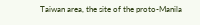Taiwan area, the site of the proto-Manila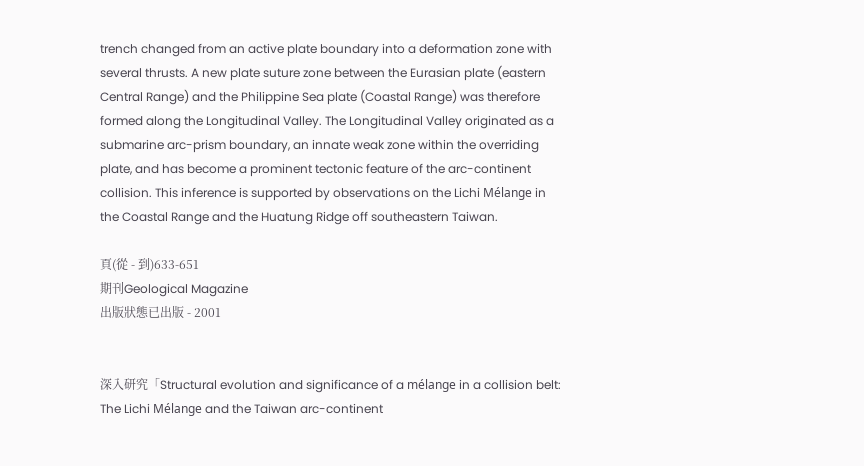trench changed from an active plate boundary into a deformation zone with several thrusts. A new plate suture zone between the Eurasian plate (eastern Central Range) and the Philippine Sea plate (Coastal Range) was therefore formed along the Longitudinal Valley. The Longitudinal Valley originated as a submarine arc-prism boundary, an innate weak zone within the overriding plate, and has become a prominent tectonic feature of the arc-continent collision. This inference is supported by observations on the Lichi Mélange in the Coastal Range and the Huatung Ridge off southeastern Taiwan.

頁(從 - 到)633-651
期刊Geological Magazine
出版狀態已出版 - 2001


深入研究「Structural evolution and significance of a mélange in a collision belt: The Lichi Mélange and the Taiwan arc-continent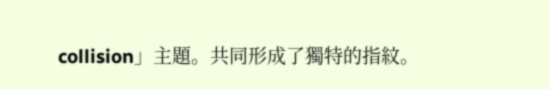collision」主題。共同形成了獨特的指紋。